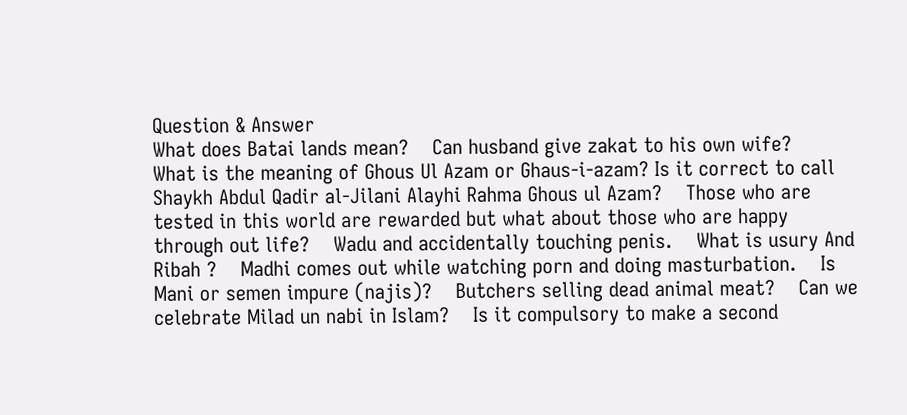Question & Answer
What does Batai lands mean?    Can husband give zakat to his own wife?    What is the meaning of Ghous Ul Azam or Ghaus-i-azam? Is it correct to call Shaykh Abdul Qadir al-Jilani Alayhi Rahma Ghous ul Azam?    Those who are tested in this world are rewarded but what about those who are happy through out life?    Wadu and accidentally touching penis.    What is usury And Ribah ?    Madhi comes out while watching porn and doing masturbation.    Is Mani or semen impure (najis)?    Butchers selling dead animal meat?    Can we celebrate Milad un nabi in Islam?    Is it compulsory to make a second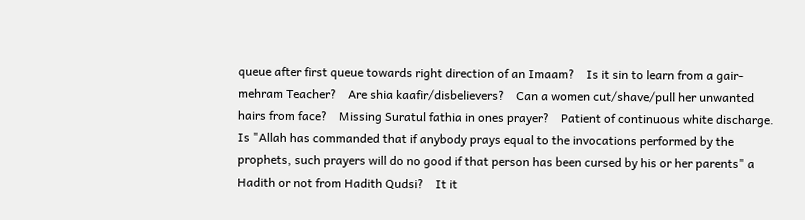queue after first queue towards right direction of an Imaam?    Is it sin to learn from a gair-mehram Teacher?    Are shia kaafir/disbelievers?    Can a women cut/shave/pull her unwanted hairs from face?    Missing Suratul fathia in ones prayer?    Patient of continuous white discharge.    Is "Allah has commanded that if anybody prays equal to the invocations performed by the prophets, such prayers will do no good if that person has been cursed by his or her parents" a Hadith or not from Hadith Qudsi?    It it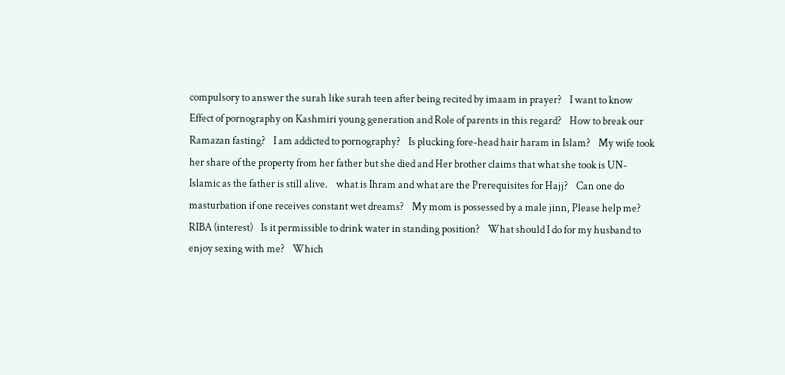compulsory to answer the surah like surah teen after being recited by imaam in prayer?    I want to know Effect of pornography on Kashmiri young generation and Role of parents in this regard?    How to break our Ramazan fasting?    I am addicted to pornography?    Is plucking fore-head hair haram in Islam?    My wife took her share of the property from her father but she died and Her brother claims that what she took is UN-Islamic as the father is still alive.    what is Ihram and what are the Prerequisites for Hajj?    Can one do masturbation if one receives constant wet dreams?    My mom is possessed by a male jinn, Please help me?    RIBA (interest)    Is it permissible to drink water in standing position?    What should I do for my husband to enjoy sexing with me?    Which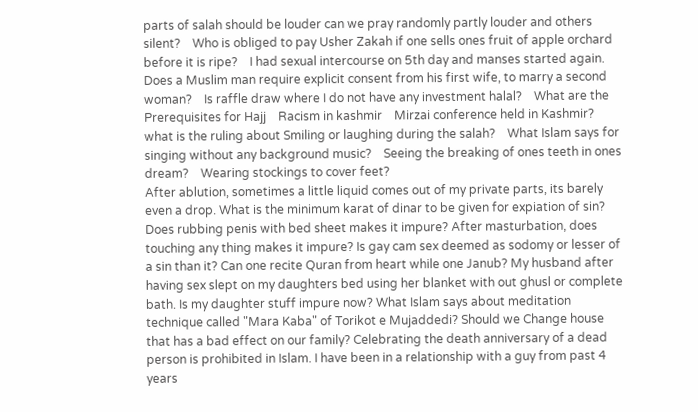parts of salah should be louder can we pray randomly partly louder and others silent?    Who is obliged to pay Usher Zakah if one sells ones fruit of apple orchard before it is ripe?    I had sexual intercourse on 5th day and manses started again.    Does a Muslim man require explicit consent from his first wife, to marry a second woman?    Is raffle draw where I do not have any investment halal?    What are the Prerequisites for Hajj    Racism in kashmir    Mirzai conference held in Kashmir?    what is the ruling about Smiling or laughing during the salah?    What Islam says for singing without any background music?    Seeing the breaking of ones teeth in ones dream?    Wearing stockings to cover feet?
After ablution, sometimes a little liquid comes out of my private parts, its barely even a drop. What is the minimum karat of dinar to be given for expiation of sin? Does rubbing penis with bed sheet makes it impure? After masturbation, does touching any thing makes it impure? Is gay cam sex deemed as sodomy or lesser of a sin than it? Can one recite Quran from heart while one Janub? My husband after having sex slept on my daughters bed using her blanket with out ghusl or complete bath. Is my daughter stuff impure now? What Islam says about meditation technique called "Mara Kaba" of Torikot e Mujaddedi? Should we Change house that has a bad effect on our family? Celebrating the death anniversary of a dead person is prohibited in Islam. I have been in a relationship with a guy from past 4 years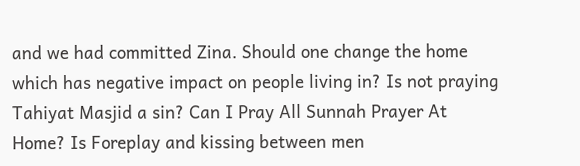and we had committed Zina. Should one change the home which has negative impact on people living in? Is not praying Tahiyat Masjid a sin? Can I Pray All Sunnah Prayer At Home? Is Foreplay and kissing between men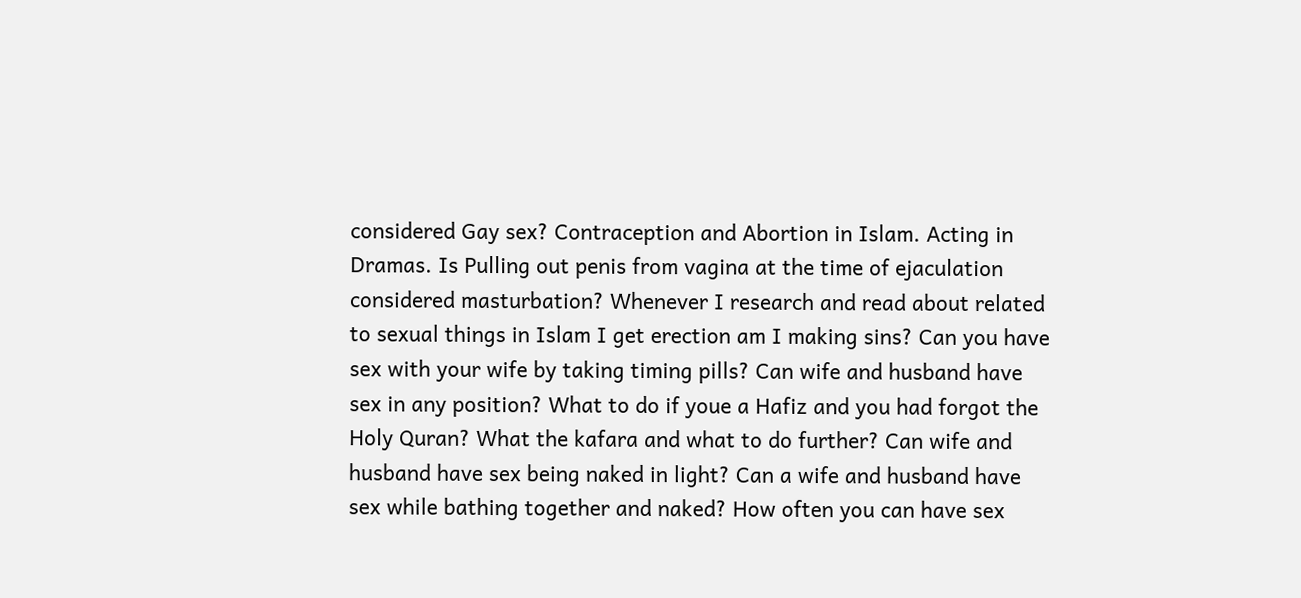considered Gay sex? Contraception and Abortion in Islam. Acting in Dramas. Is Pulling out penis from vagina at the time of ejaculation considered masturbation? Whenever I research and read about related to sexual things in Islam I get erection am I making sins? Can you have sex with your wife by taking timing pills? Can wife and husband have sex in any position? What to do if youe a Hafiz and you had forgot the Holy Quran? What the kafara and what to do further? Can wife and husband have sex being naked in light? Can a wife and husband have sex while bathing together and naked? How often you can have sex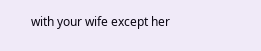with your wife except her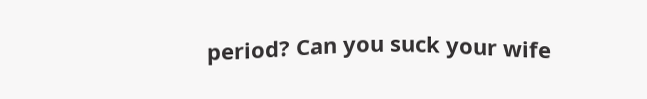period? Can you suck your wife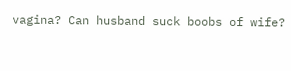vagina? Can husband suck boobs of wife?